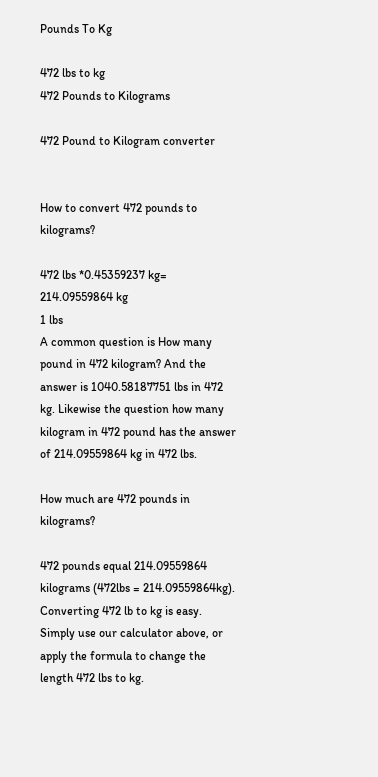Pounds To Kg

472 lbs to kg
472 Pounds to Kilograms

472 Pound to Kilogram converter


How to convert 472 pounds to kilograms?

472 lbs *0.45359237 kg= 214.09559864 kg
1 lbs
A common question is How many pound in 472 kilogram? And the answer is 1040.58187751 lbs in 472 kg. Likewise the question how many kilogram in 472 pound has the answer of 214.09559864 kg in 472 lbs.

How much are 472 pounds in kilograms?

472 pounds equal 214.09559864 kilograms (472lbs = 214.09559864kg). Converting 472 lb to kg is easy. Simply use our calculator above, or apply the formula to change the length 472 lbs to kg.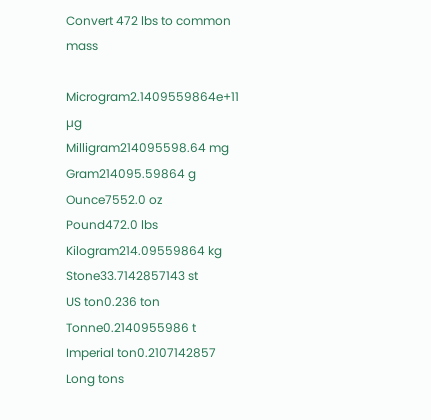Convert 472 lbs to common mass

Microgram2.1409559864e+11 µg
Milligram214095598.64 mg
Gram214095.59864 g
Ounce7552.0 oz
Pound472.0 lbs
Kilogram214.09559864 kg
Stone33.7142857143 st
US ton0.236 ton
Tonne0.2140955986 t
Imperial ton0.2107142857 Long tons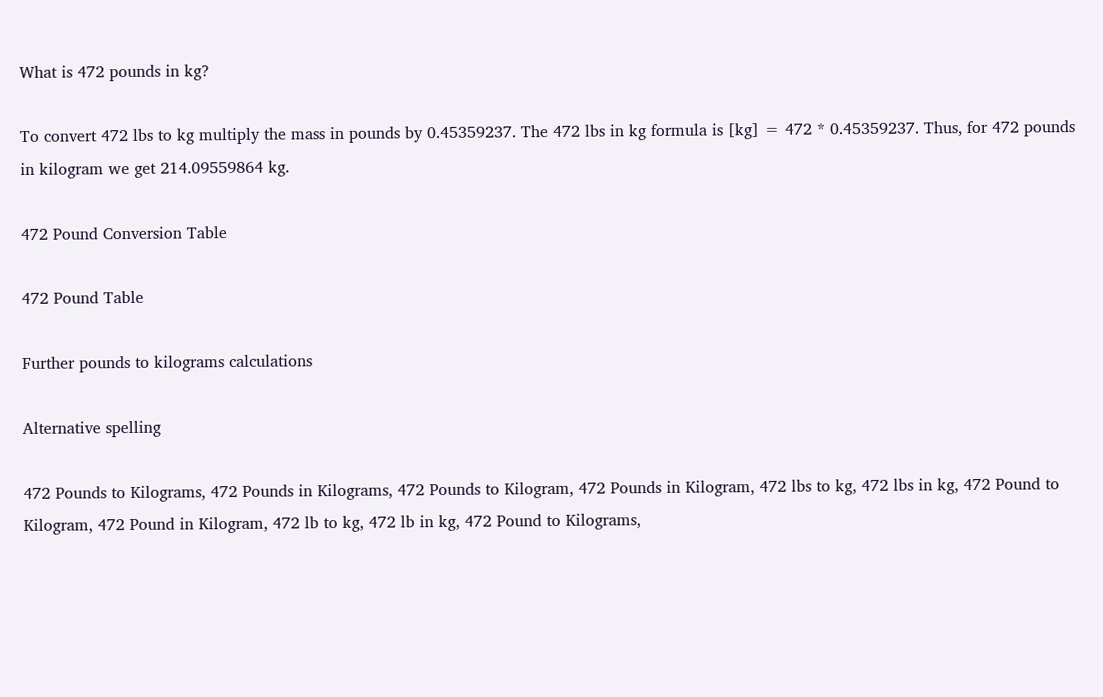What is 472 pounds in kg?

To convert 472 lbs to kg multiply the mass in pounds by 0.45359237. The 472 lbs in kg formula is [kg] = 472 * 0.45359237. Thus, for 472 pounds in kilogram we get 214.09559864 kg.

472 Pound Conversion Table

472 Pound Table

Further pounds to kilograms calculations

Alternative spelling

472 Pounds to Kilograms, 472 Pounds in Kilograms, 472 Pounds to Kilogram, 472 Pounds in Kilogram, 472 lbs to kg, 472 lbs in kg, 472 Pound to Kilogram, 472 Pound in Kilogram, 472 lb to kg, 472 lb in kg, 472 Pound to Kilograms,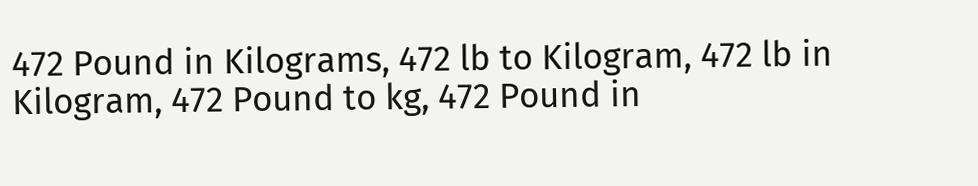472 Pound in Kilograms, 472 lb to Kilogram, 472 lb in Kilogram, 472 Pound to kg, 472 Pound in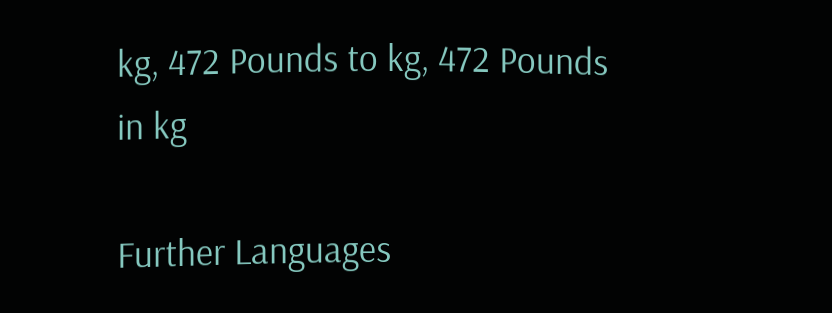kg, 472 Pounds to kg, 472 Pounds in kg

Further Languages